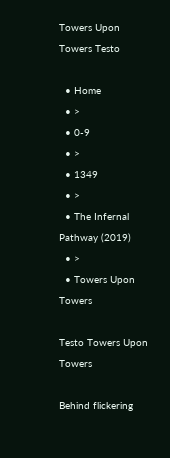Towers Upon Towers Testo

  • Home
  • >
  • 0-9
  • >
  • 1349
  • >
  • The Infernal Pathway (2019)
  • >
  • Towers Upon Towers

Testo Towers Upon Towers

Behind flickering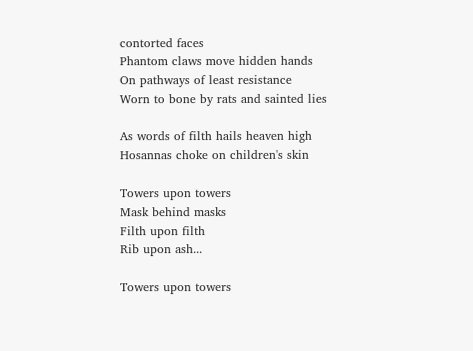contorted faces
Phantom claws move hidden hands
On pathways of least resistance
Worn to bone by rats and sainted lies

As words of filth hails heaven high
Hosannas choke on children's skin

Towers upon towers
Mask behind masks
Filth upon filth
Rib upon ash...

Towers upon towers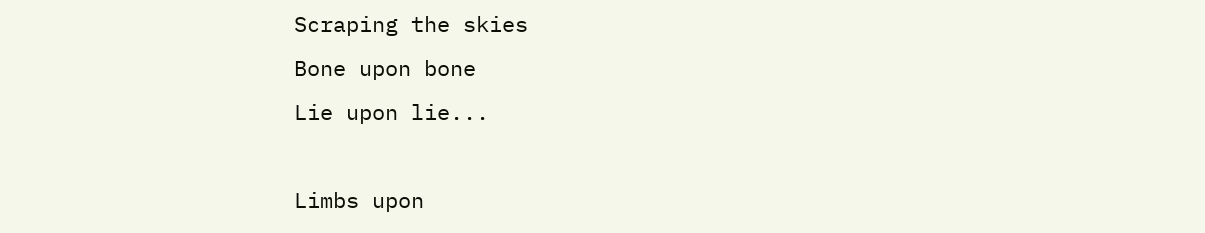Scraping the skies
Bone upon bone
Lie upon lie...

Limbs upon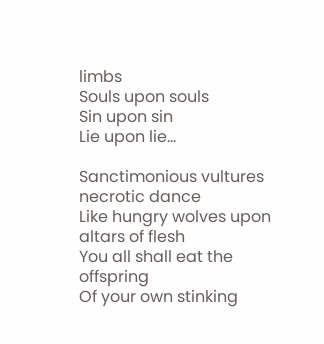limbs
Souls upon souls
Sin upon sin
Lie upon lie...

Sanctimonious vultures necrotic dance
Like hungry wolves upon altars of flesh
You all shall eat the offspring
Of your own stinking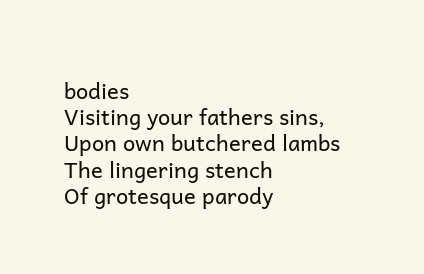bodies
Visiting your fathers sins,
Upon own butchered lambs
The lingering stench
Of grotesque parody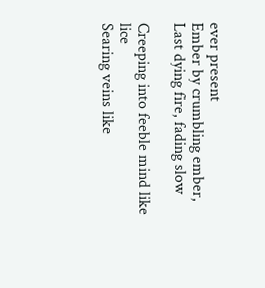ever present
Ember by crumbling ember,
Last dying fire, fading slow

Creeping into feeble mind like lice
Searing veins like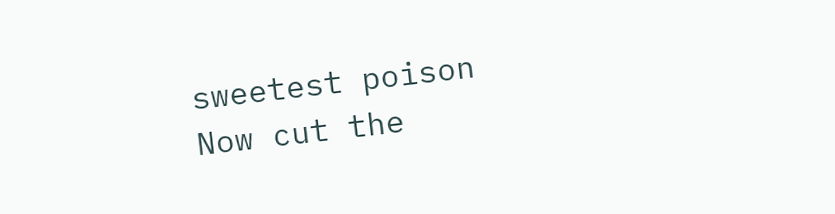sweetest poison
Now cut the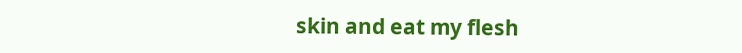skin and eat my flesh